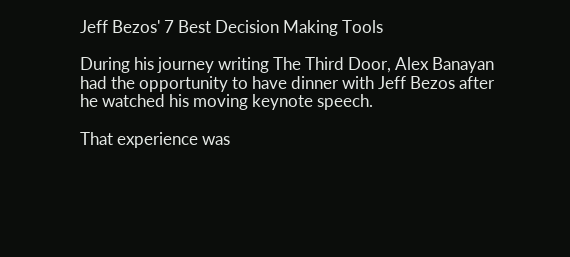Jeff Bezos' 7 Best Decision Making Tools

During his journey writing The Third Door, Alex Banayan had the opportunity to have dinner with Jeff Bezos after he watched his moving keynote speech.

That experience was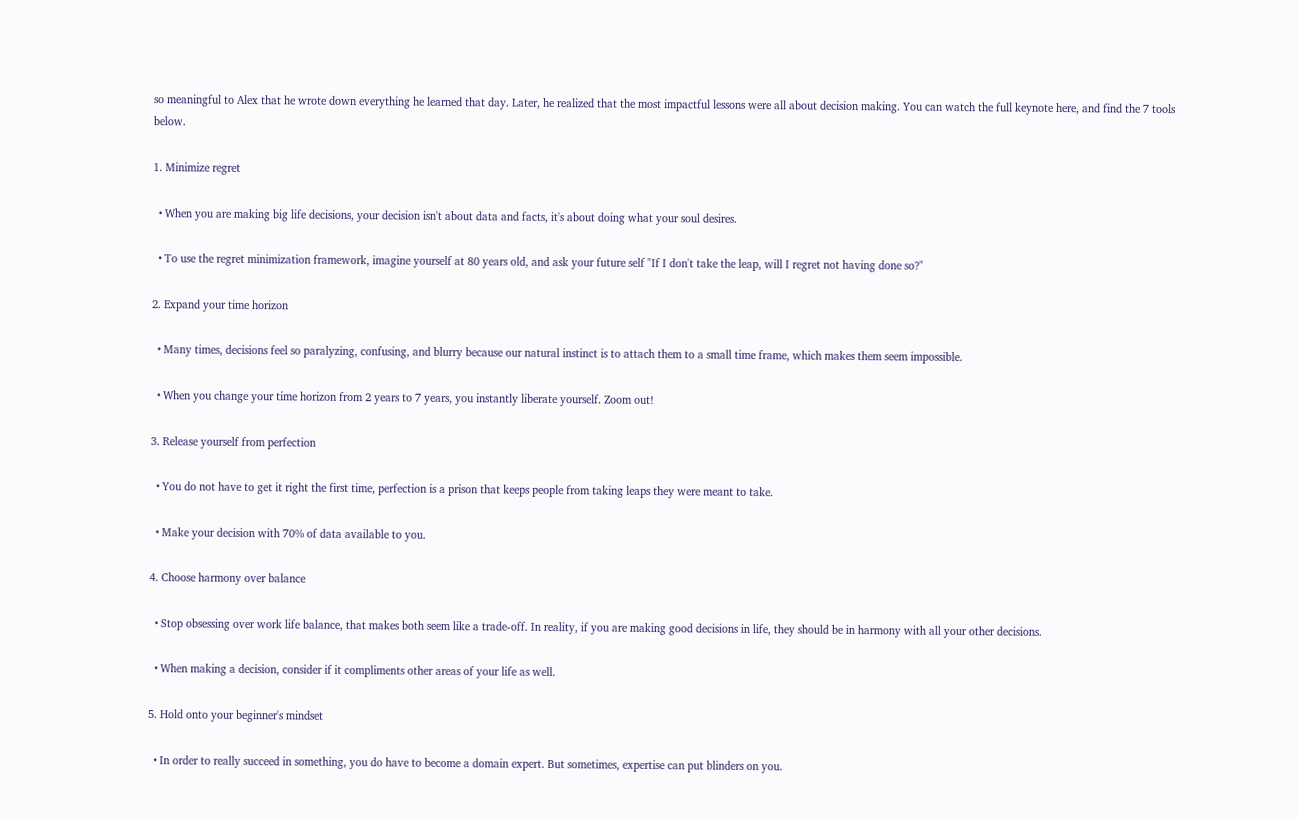so meaningful to Alex that he wrote down everything he learned that day. Later, he realized that the most impactful lessons were all about decision making. You can watch the full keynote here, and find the 7 tools below.

1. Minimize regret

  • When you are making big life decisions, your decision isn't about data and facts, it's about doing what your soul desires.

  • To use the regret minimization framework, imagine yourself at 80 years old, and ask your future self "If I don't take the leap, will I regret not having done so?"

2. Expand your time horizon

  • Many times, decisions feel so paralyzing, confusing, and blurry because our natural instinct is to attach them to a small time frame, which makes them seem impossible.

  • When you change your time horizon from 2 years to 7 years, you instantly liberate yourself. Zoom out!

3. Release yourself from perfection

  • You do not have to get it right the first time, perfection is a prison that keeps people from taking leaps they were meant to take.

  • Make your decision with 70% of data available to you.

4. Choose harmony over balance

  • Stop obsessing over work life balance, that makes both seem like a trade-off. In reality, if you are making good decisions in life, they should be in harmony with all your other decisions.

  • When making a decision, consider if it compliments other areas of your life as well.

5. Hold onto your beginner's mindset

  • In order to really succeed in something, you do have to become a domain expert. But sometimes, expertise can put blinders on you.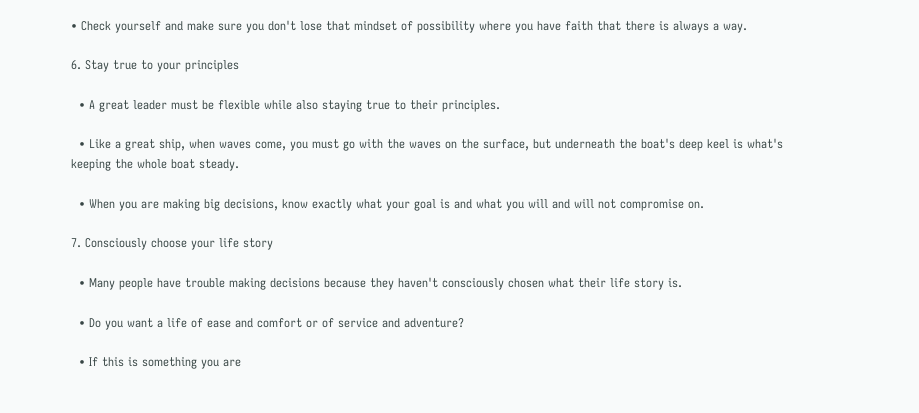• Check yourself and make sure you don't lose that mindset of possibility where you have faith that there is always a way.

6. Stay true to your principles

  • A great leader must be flexible while also staying true to their principles.

  • Like a great ship, when waves come, you must go with the waves on the surface, but underneath the boat's deep keel is what's keeping the whole boat steady.

  • When you are making big decisions, know exactly what your goal is and what you will and will not compromise on.

7. Consciously choose your life story

  • Many people have trouble making decisions because they haven't consciously chosen what their life story is.

  • Do you want a life of ease and comfort or of service and adventure?

  • If this is something you are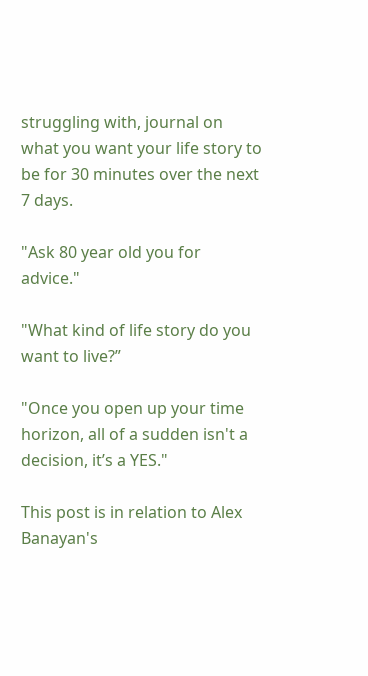struggling with, journal on what you want your life story to be for 30 minutes over the next 7 days.

"Ask 80 year old you for advice."

"What kind of life story do you want to live?”

"Once you open up your time horizon, all of a sudden isn't a decision, it’s a YES."

This post is in relation to Alex Banayan's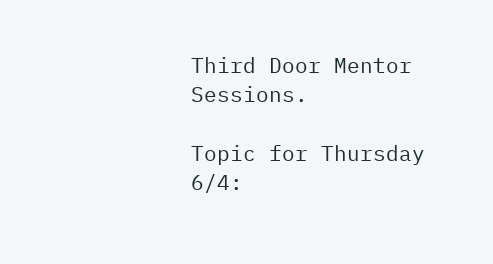Third Door Mentor Sessions.

Topic for Thursday 6/4: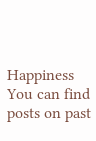Happiness You can find posts on past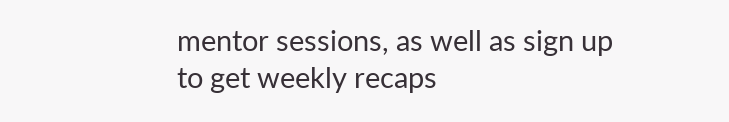mentor sessions, as well as sign up to get weekly recaps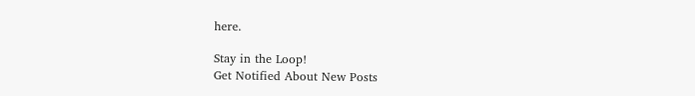here.

Stay in the Loop!
Get Notified About New Posts